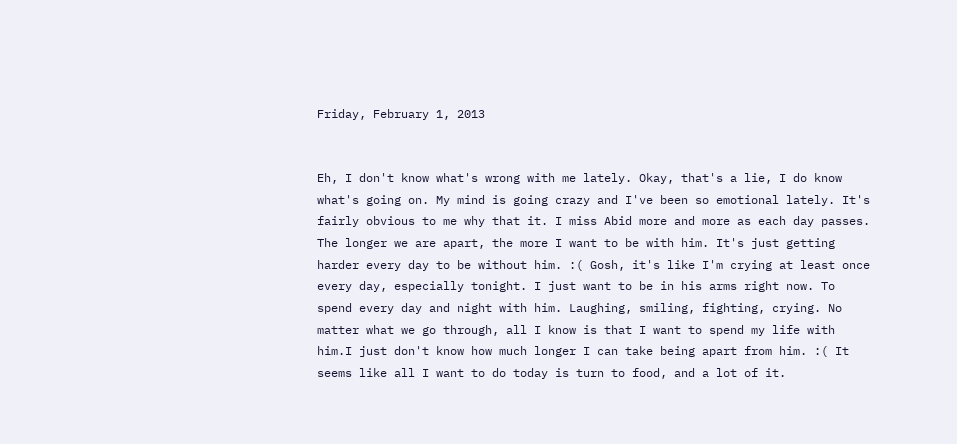Friday, February 1, 2013


Eh, I don't know what's wrong with me lately. Okay, that's a lie, I do know what's going on. My mind is going crazy and I've been so emotional lately. It's fairly obvious to me why that it. I miss Abid more and more as each day passes. The longer we are apart, the more I want to be with him. It's just getting harder every day to be without him. :( Gosh, it's like I'm crying at least once every day, especially tonight. I just want to be in his arms right now. To spend every day and night with him. Laughing, smiling, fighting, crying. No matter what we go through, all I know is that I want to spend my life with him.I just don't know how much longer I can take being apart from him. :( It seems like all I want to do today is turn to food, and a lot of it.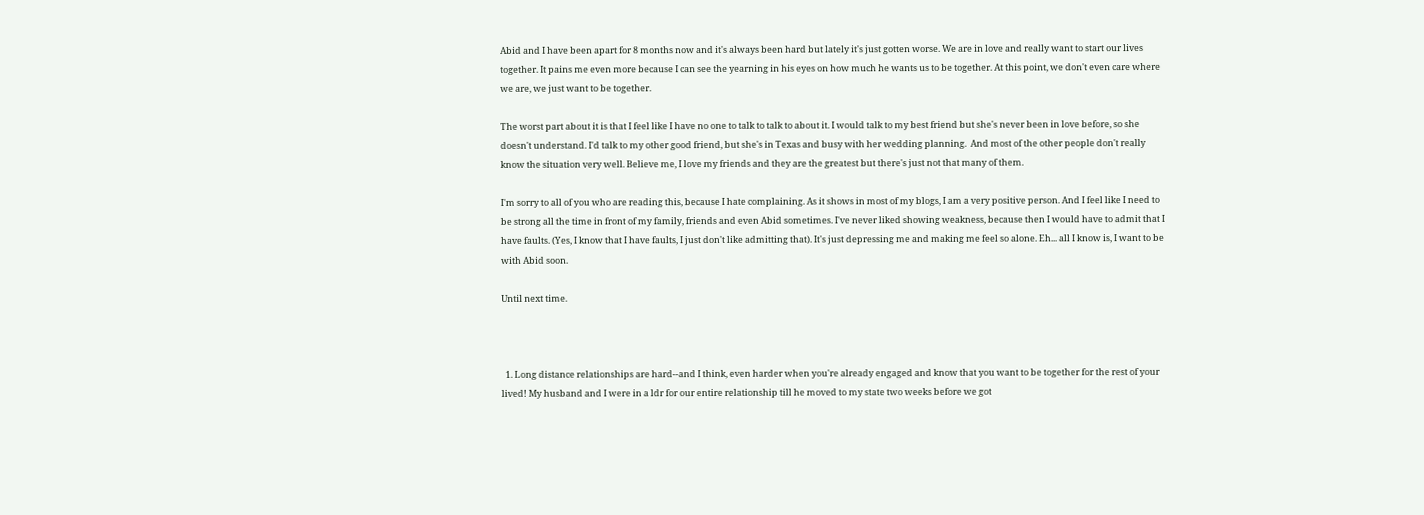Abid and I have been apart for 8 months now and it's always been hard but lately it's just gotten worse. We are in love and really want to start our lives together. It pains me even more because I can see the yearning in his eyes on how much he wants us to be together. At this point, we don't even care where we are, we just want to be together.

The worst part about it is that I feel like I have no one to talk to talk to about it. I would talk to my best friend but she's never been in love before, so she doesn't understand. I'd talk to my other good friend, but she's in Texas and busy with her wedding planning.  And most of the other people don't really know the situation very well. Believe me, I love my friends and they are the greatest but there's just not that many of them.

I'm sorry to all of you who are reading this, because I hate complaining. As it shows in most of my blogs, I am a very positive person. And I feel like I need to be strong all the time in front of my family, friends and even Abid sometimes. I've never liked showing weakness, because then I would have to admit that I have faults. (Yes, I know that I have faults, I just don't like admitting that). It's just depressing me and making me feel so alone. Eh... all I know is, I want to be with Abid soon.

Until next time.



  1. Long distance relationships are hard--and I think, even harder when you're already engaged and know that you want to be together for the rest of your lived! My husband and I were in a ldr for our entire relationship till he moved to my state two weeks before we got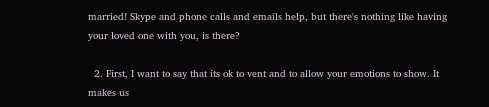married! Skype and phone calls and emails help, but there's nothing like having your loved one with you, is there?

  2. First, I want to say that its ok to vent and to allow your emotions to show. It makes us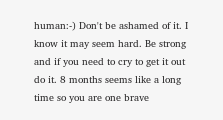human:-) Don't be ashamed of it. I know it may seem hard. Be strong and if you need to cry to get it out do it. 8 months seems like a long time so you are one brave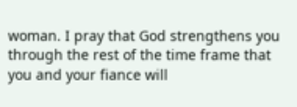woman. I pray that God strengthens you through the rest of the time frame that you and your fiance will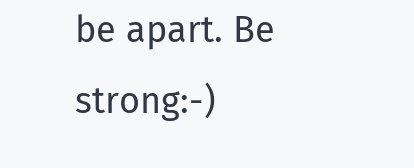be apart. Be strong:-)